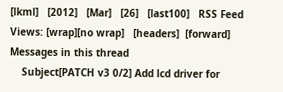[lkml]   [2012]   [Mar]   [26]   [last100]   RSS Feed
Views: [wrap][no wrap]   [headers]  [forward]
Messages in this thread
    Subject[PATCH v3 0/2] Add lcd driver for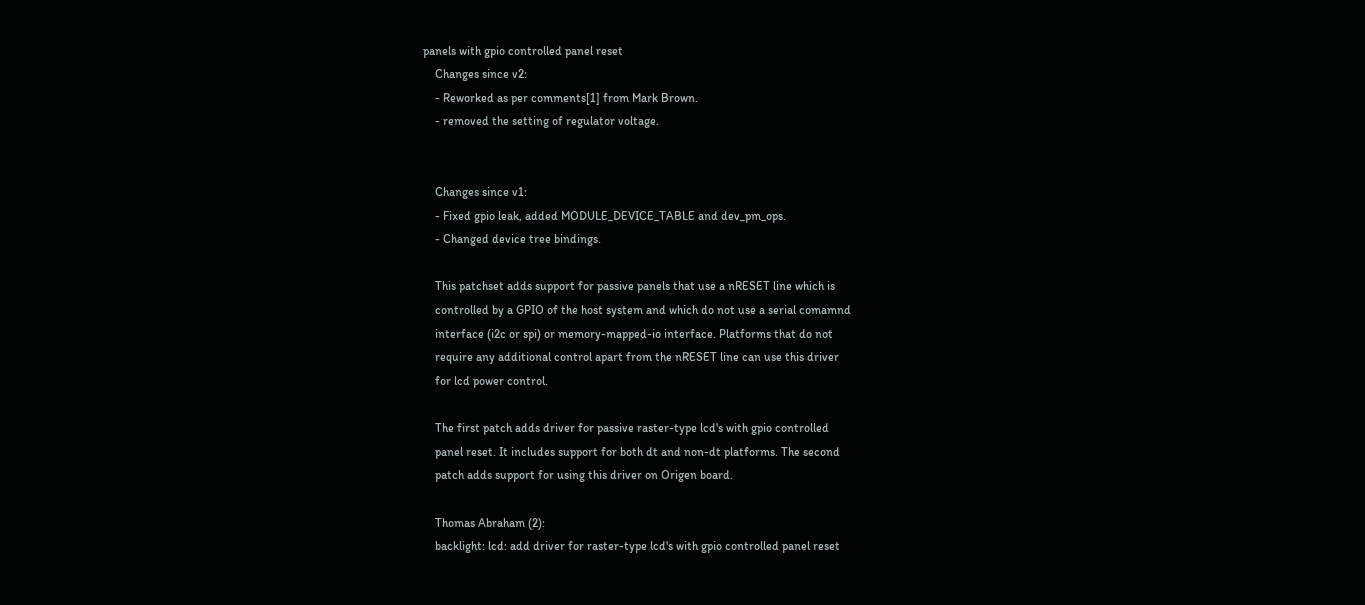panels with gpio controlled panel reset
    Changes since v2:
    - Reworked as per comments[1] from Mark Brown.
    - removed the setting of regulator voltage.


    Changes since v1:
    - Fixed gpio leak, added MODULE_DEVICE_TABLE and dev_pm_ops.
    - Changed device tree bindings.

    This patchset adds support for passive panels that use a nRESET line which is
    controlled by a GPIO of the host system and which do not use a serial comamnd
    interface (i2c or spi) or memory-mapped-io interface. Platforms that do not
    require any additional control apart from the nRESET line can use this driver
    for lcd power control.

    The first patch adds driver for passive raster-type lcd's with gpio controlled
    panel reset. It includes support for both dt and non-dt platforms. The second
    patch adds support for using this driver on Origen board.

    Thomas Abraham (2):
    backlight: lcd: add driver for raster-type lcd's with gpio controlled panel reset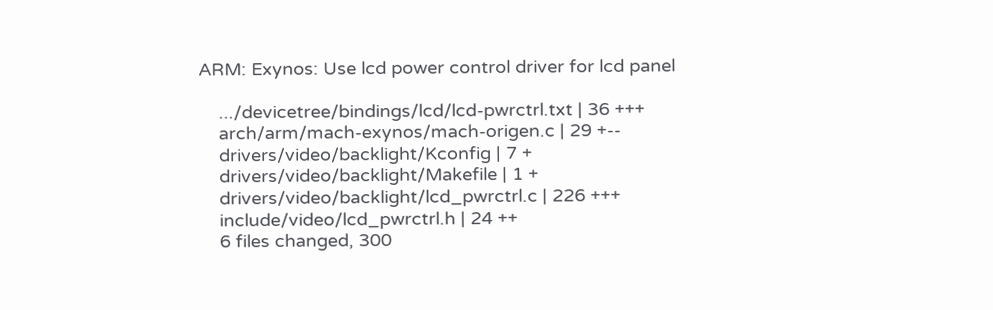ARM: Exynos: Use lcd power control driver for lcd panel

    .../devicetree/bindings/lcd/lcd-pwrctrl.txt | 36 +++
    arch/arm/mach-exynos/mach-origen.c | 29 +--
    drivers/video/backlight/Kconfig | 7 +
    drivers/video/backlight/Makefile | 1 +
    drivers/video/backlight/lcd_pwrctrl.c | 226 +++
    include/video/lcd_pwrctrl.h | 24 ++
    6 files changed, 300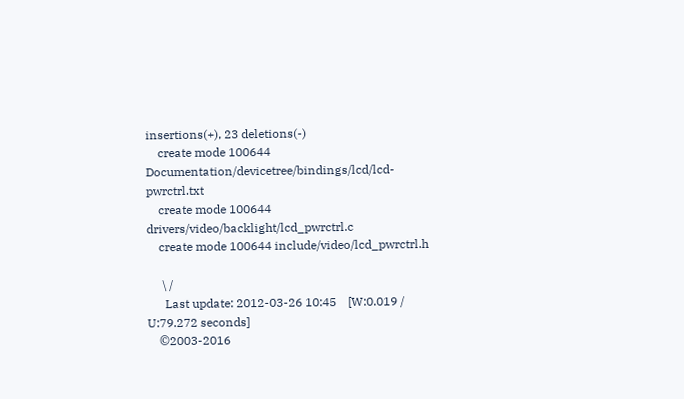insertions(+), 23 deletions(-)
    create mode 100644 Documentation/devicetree/bindings/lcd/lcd-pwrctrl.txt
    create mode 100644 drivers/video/backlight/lcd_pwrctrl.c
    create mode 100644 include/video/lcd_pwrctrl.h

     \ /
      Last update: 2012-03-26 10:45    [W:0.019 / U:79.272 seconds]
    ©2003-2016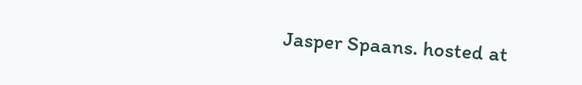Jasper Spaans. hosted at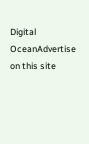Digital OceanAdvertise on this site